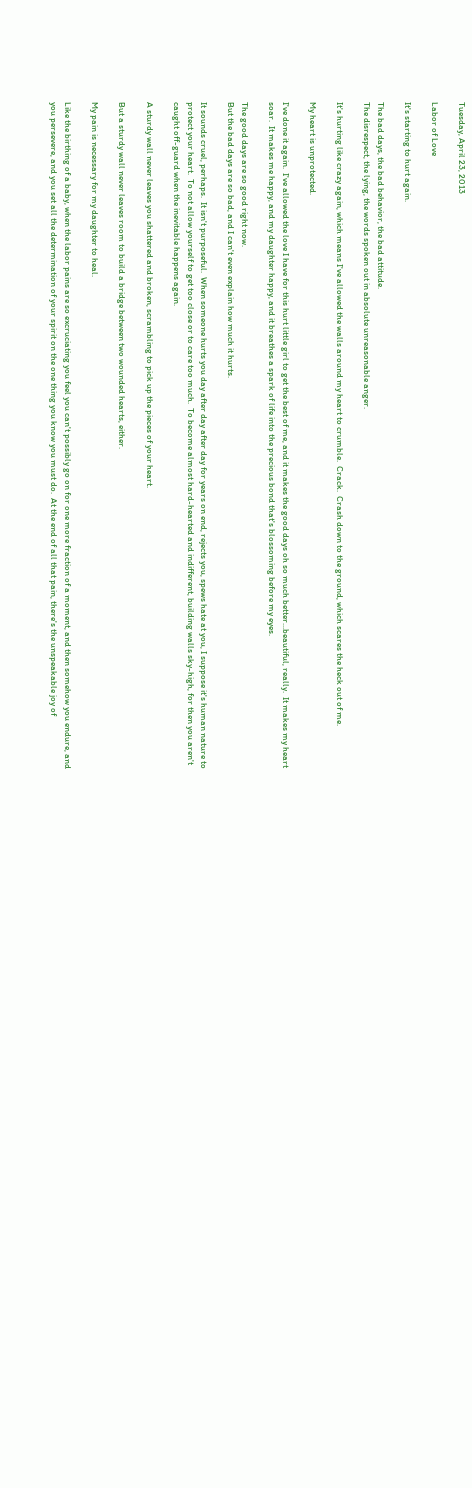Tuesday, April 23, 2013

Labor of Love

It's starting to hurt again.

The bad days, the bad behavior, the bad attitude.
The disrespect, the lying, the words spoken out in absolute unreasonable anger.

It's hurting like crazy again, which means I've allowed the walls around my heart to crumble.  Crack.  Crash down to the ground, which scares the heck out of me.

My heart is unprotected.

I've done it again.  I've allowed the love I have for this hurt little girl to get the best of me, and it makes the good days oh so much better...beautiful, really.  It makes my heart soar.  It makes me happy, and my daughter happy, and it breathes a spark of life into the precious bond that's blossoming before my eyes.

The good days are so good right now.
But the bad days are so bad, and I can't even explain how much it hurts.

It sounds cruel, perhaps.  It isn't purposeful.  When someone hurts you day after day after day for years on end, rejects you, spews hate at you, I suppose it's human nature to protect your heart.  To not allow yourself to get too close or to care too much.  To become almost hard-hearted and indifferent, building walls sky-high, for then you aren't caught off-guard when the inevitable happens again.

A sturdy wall never leaves you shattered and broken, scrambling to pick up the pieces of your heart.

But a sturdy wall never leaves room to build a bridge between two wounded hearts, either.

My pain is necessary for my daughter to heal.

Like the birthing of a baby, when the labor pains are so excruciating you feel you can't possibly go on for one more fraction of a moment, and then somehow you endure, and you persevere, and you set all the determination of your spirit on the one thing you know you must do.  At the end of all that pain, there's the unspeakable joy of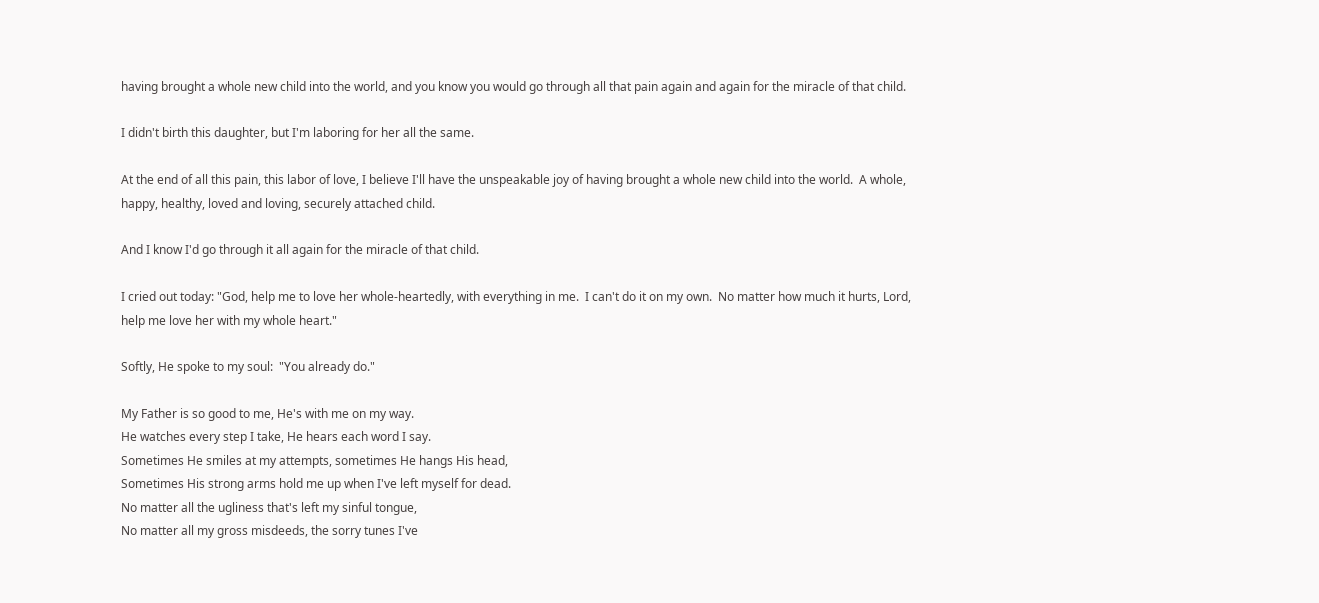having brought a whole new child into the world, and you know you would go through all that pain again and again for the miracle of that child.

I didn't birth this daughter, but I'm laboring for her all the same.

At the end of all this pain, this labor of love, I believe I'll have the unspeakable joy of having brought a whole new child into the world.  A whole, happy, healthy, loved and loving, securely attached child.

And I know I'd go through it all again for the miracle of that child.

I cried out today: "God, help me to love her whole-heartedly, with everything in me.  I can't do it on my own.  No matter how much it hurts, Lord, help me love her with my whole heart."

Softly, He spoke to my soul:  "You already do."

My Father is so good to me, He's with me on my way.
He watches every step I take, He hears each word I say.
Sometimes He smiles at my attempts, sometimes He hangs His head,
Sometimes His strong arms hold me up when I've left myself for dead.
No matter all the ugliness that's left my sinful tongue,
No matter all my gross misdeeds, the sorry tunes I've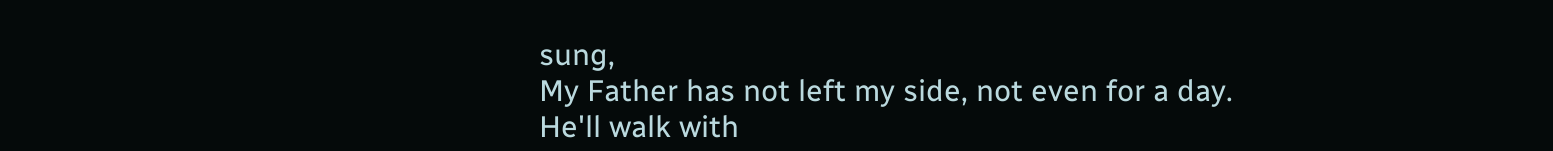sung,
My Father has not left my side, not even for a day.
He'll walk with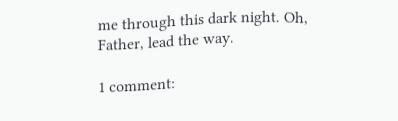me through this dark night. Oh, Father, lead the way.

1 comment: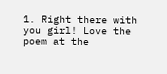1. Right there with you girl! Love the poem at the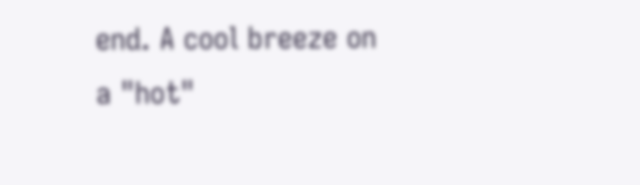end. A cool breeze on a "hot"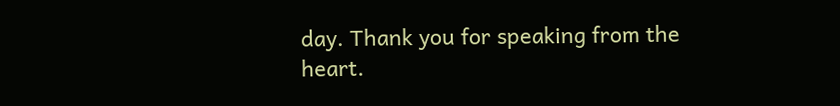day. Thank you for speaking from the heart.